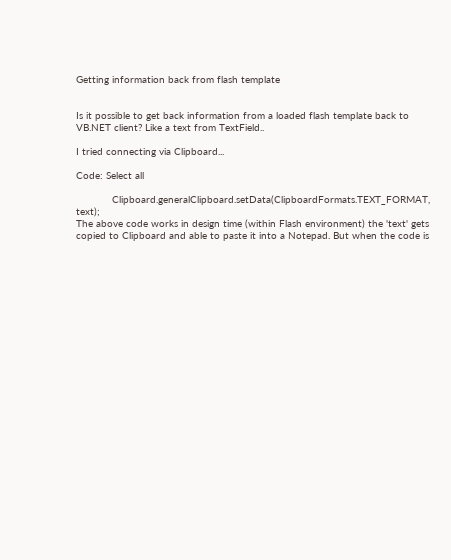Getting information back from flash template


Is it possible to get back information from a loaded flash template back to VB.NET client? Like a text from TextField..

I tried connecting via Clipboard...

Code: Select all

            Clipboard.generalClipboard.setData(ClipboardFormats.TEXT_FORMAT, text);
The above code works in design time (within Flash environment) the 'text' gets copied to Clipboard and able to paste it into a Notepad. But when the code is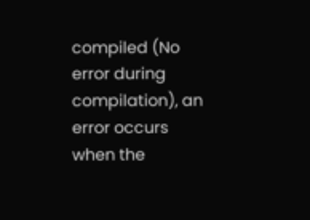compiled (No error during compilation), an error occurs when the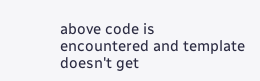above code is encountered and template doesn't get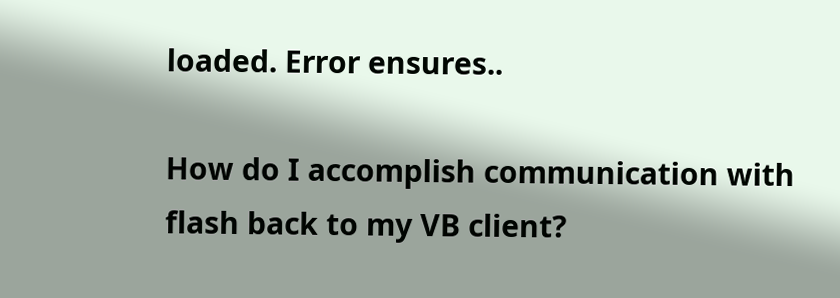loaded. Error ensures..

How do I accomplish communication with flash back to my VB client?